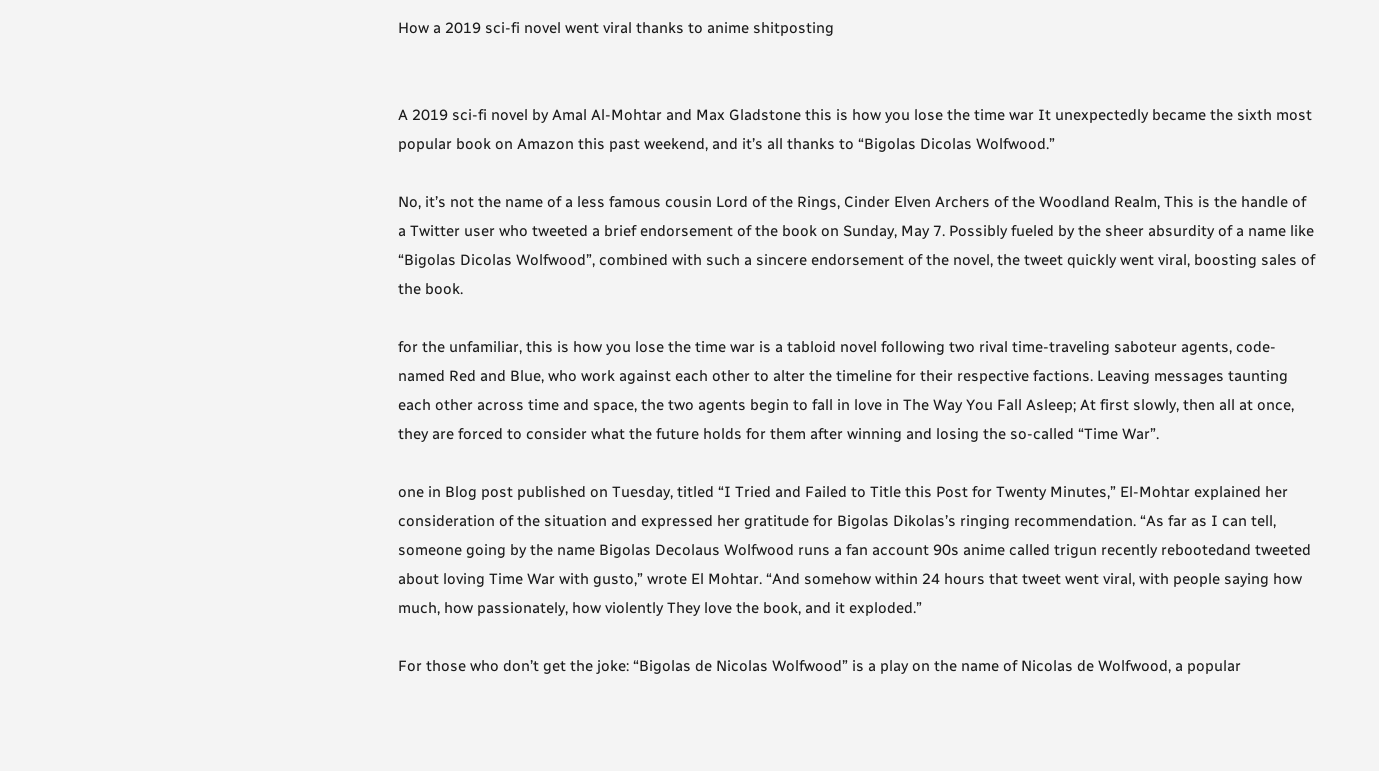How a 2019 sci-fi novel went viral thanks to anime shitposting


A 2019 sci-fi novel by Amal Al-Mohtar and Max Gladstone this is how you lose the time war It unexpectedly became the sixth most popular book on Amazon this past weekend, and it’s all thanks to “Bigolas Dicolas Wolfwood.”

No, it’s not the name of a less famous cousin Lord of the Rings, Cinder Elven Archers of the Woodland Realm, This is the handle of a Twitter user who tweeted a brief endorsement of the book on Sunday, May 7. Possibly fueled by the sheer absurdity of a name like “Bigolas Dicolas Wolfwood”, combined with such a sincere endorsement of the novel, the tweet quickly went viral, boosting sales of the book.

for the unfamiliar, this is how you lose the time war is a tabloid novel following two rival time-traveling saboteur agents, code-named Red and Blue, who work against each other to alter the timeline for their respective factions. Leaving messages taunting each other across time and space, the two agents begin to fall in love in The Way You Fall Asleep; At first slowly, then all at once, they are forced to consider what the future holds for them after winning and losing the so-called “Time War”.

one in Blog post published on Tuesday, titled “I Tried and Failed to Title this Post for Twenty Minutes,” El-Mohtar explained her consideration of the situation and expressed her gratitude for Bigolas Dikolas’s ringing recommendation. “As far as I can tell, someone going by the name Bigolas Decolaus Wolfwood runs a fan account 90s anime called trigun recently rebootedand tweeted about loving Time War with gusto,” wrote El Mohtar. “And somehow within 24 hours that tweet went viral, with people saying how much, how passionately, how violently They love the book, and it exploded.”

For those who don’t get the joke: “Bigolas de Nicolas Wolfwood” is a play on the name of Nicolas de Wolfwood, a popular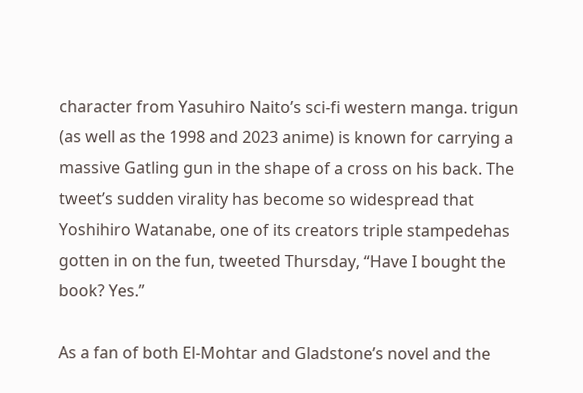character from Yasuhiro Naito’s sci-fi western manga. trigun (as well as the 1998 and 2023 anime) is known for carrying a massive Gatling gun in the shape of a cross on his back. The tweet’s sudden virality has become so widespread that Yoshihiro Watanabe, one of its creators triple stampedehas gotten in on the fun, tweeted Thursday, “Have I bought the book? Yes.”

As a fan of both El-Mohtar and Gladstone’s novel and the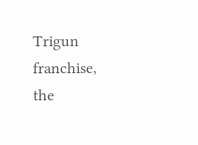Trigun franchise, the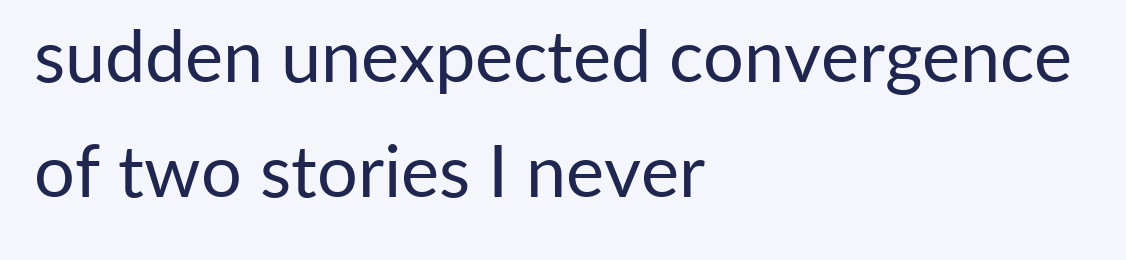sudden unexpected convergence of two stories I never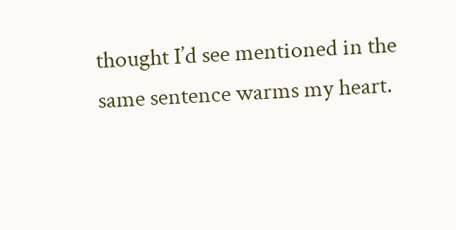thought I’d see mentioned in the same sentence warms my heart.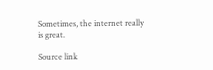Sometimes, the internet really is great.

Source link